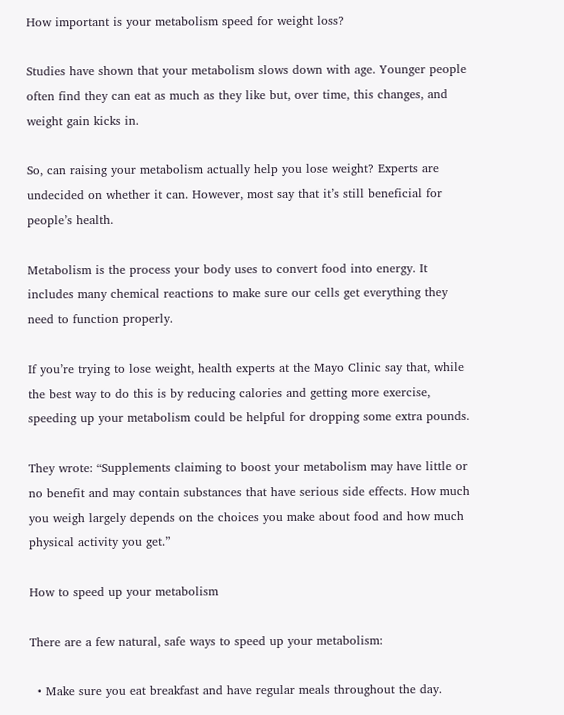How important is your metabolism speed for weight loss?

Studies have shown that your metabolism slows down with age. Younger people often find they can eat as much as they like but, over time, this changes, and weight gain kicks in.

So, can raising your metabolism actually help you lose weight? Experts are undecided on whether it can. However, most say that it’s still beneficial for people’s health.

Metabolism is the process your body uses to convert food into energy. It includes many chemical reactions to make sure our cells get everything they need to function properly.

If you’re trying to lose weight, health experts at the Mayo Clinic say that, while the best way to do this is by reducing calories and getting more exercise, speeding up your metabolism could be helpful for dropping some extra pounds.

They wrote: “Supplements claiming to boost your metabolism may have little or no benefit and may contain substances that have serious side effects. How much you weigh largely depends on the choices you make about food and how much physical activity you get.”

How to speed up your metabolism

There are a few natural, safe ways to speed up your metabolism:

  • Make sure you eat breakfast and have regular meals throughout the day.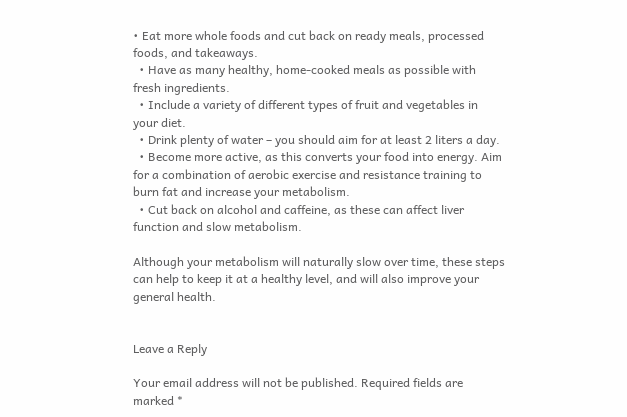• Eat more whole foods and cut back on ready meals, processed foods, and takeaways.
  • Have as many healthy, home-cooked meals as possible with fresh ingredients.
  • Include a variety of different types of fruit and vegetables in your diet.
  • Drink plenty of water – you should aim for at least 2 liters a day.
  • Become more active, as this converts your food into energy. Aim for a combination of aerobic exercise and resistance training to burn fat and increase your metabolism.
  • Cut back on alcohol and caffeine, as these can affect liver function and slow metabolism.

Although your metabolism will naturally slow over time, these steps can help to keep it at a healthy level, and will also improve your general health.


Leave a Reply

Your email address will not be published. Required fields are marked *